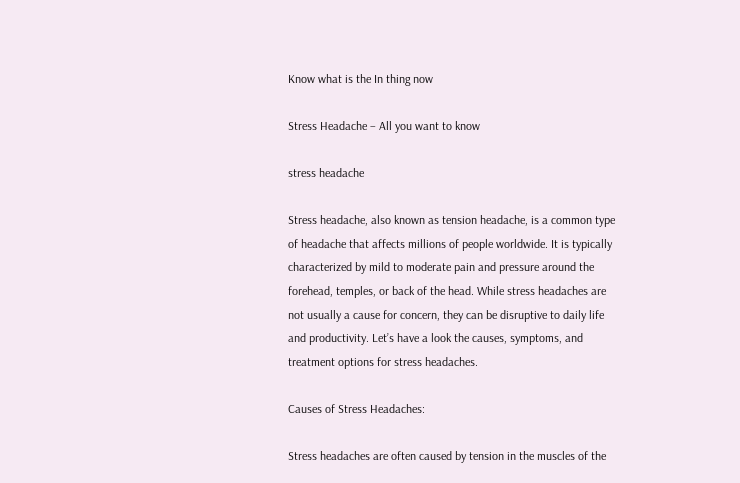Know what is the In thing now

Stress Headache – All you want to know

stress headache

Stress headache, also known as tension headache, is a common type of headache that affects millions of people worldwide. It is typically characterized by mild to moderate pain and pressure around the forehead, temples, or back of the head. While stress headaches are not usually a cause for concern, they can be disruptive to daily life and productivity. Let’s have a look the causes, symptoms, and treatment options for stress headaches.

Causes of Stress Headaches:

Stress headaches are often caused by tension in the muscles of the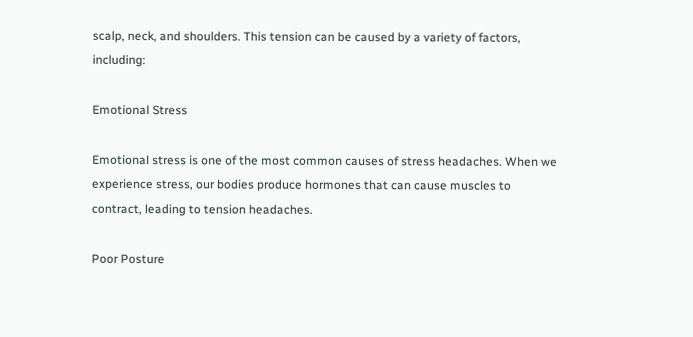scalp, neck, and shoulders. This tension can be caused by a variety of factors, including:

Emotional Stress

Emotional stress is one of the most common causes of stress headaches. When we experience stress, our bodies produce hormones that can cause muscles to contract, leading to tension headaches.

Poor Posture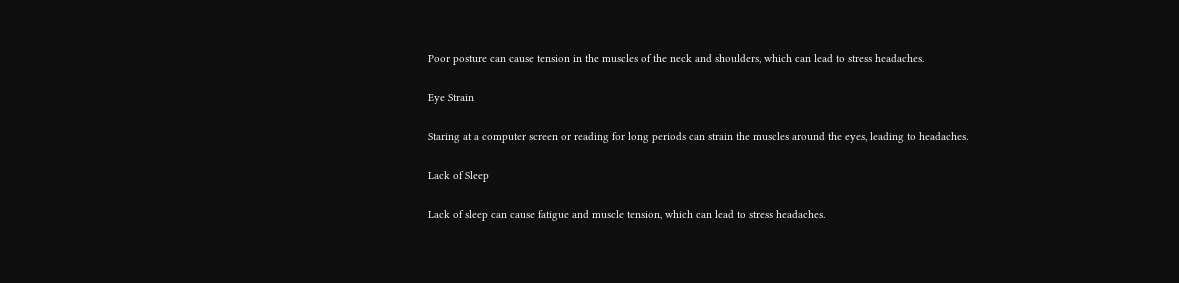Poor posture can cause tension in the muscles of the neck and shoulders, which can lead to stress headaches.

Eye Strain

Staring at a computer screen or reading for long periods can strain the muscles around the eyes, leading to headaches.

Lack of Sleep

Lack of sleep can cause fatigue and muscle tension, which can lead to stress headaches.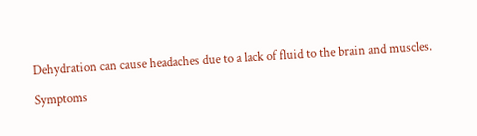Dehydration can cause headaches due to a lack of fluid to the brain and muscles.

Symptoms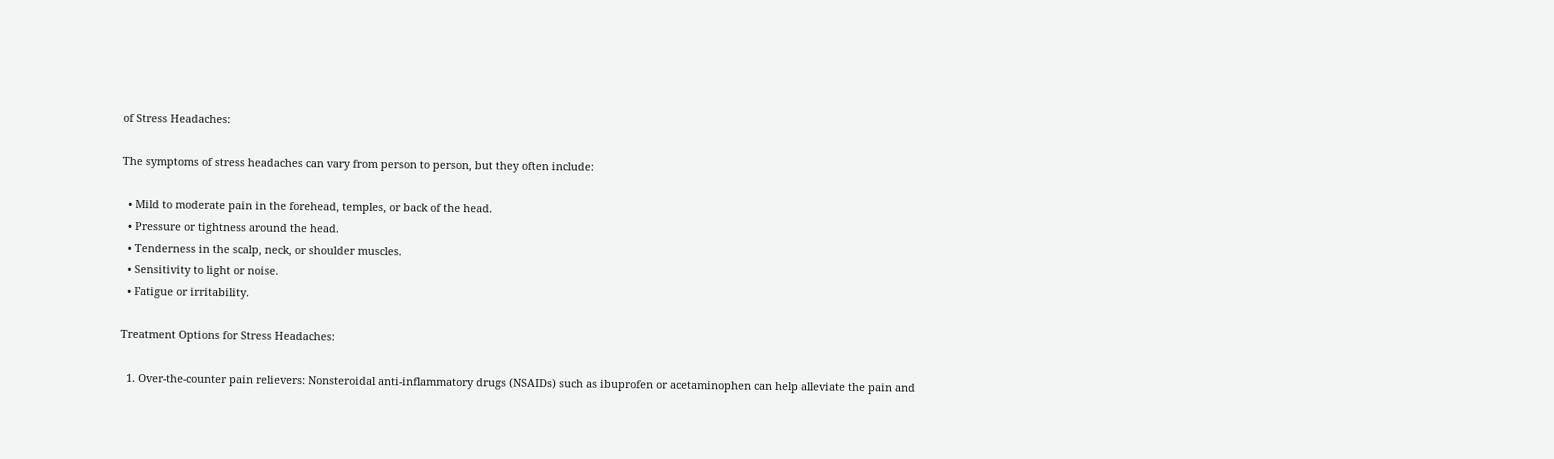of Stress Headaches:

The symptoms of stress headaches can vary from person to person, but they often include:

  • Mild to moderate pain in the forehead, temples, or back of the head.
  • Pressure or tightness around the head.
  • Tenderness in the scalp, neck, or shoulder muscles.
  • Sensitivity to light or noise.
  • Fatigue or irritability.

Treatment Options for Stress Headaches:

  1. Over-the-counter pain relievers: Nonsteroidal anti-inflammatory drugs (NSAIDs) such as ibuprofen or acetaminophen can help alleviate the pain and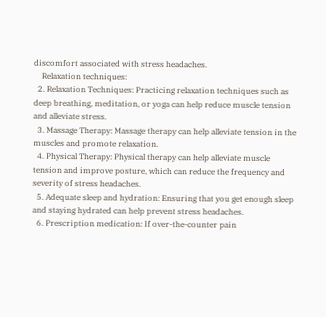discomfort associated with stress headaches.
    Relaxation techniques:
  2. Relaxation Techniques: Practicing relaxation techniques such as deep breathing, meditation, or yoga can help reduce muscle tension and alleviate stress.
  3. Massage Therapy: Massage therapy can help alleviate tension in the muscles and promote relaxation.
  4. Physical Therapy: Physical therapy can help alleviate muscle tension and improve posture, which can reduce the frequency and severity of stress headaches.
  5. Adequate sleep and hydration: Ensuring that you get enough sleep and staying hydrated can help prevent stress headaches.
  6. Prescription medication: If over-the-counter pain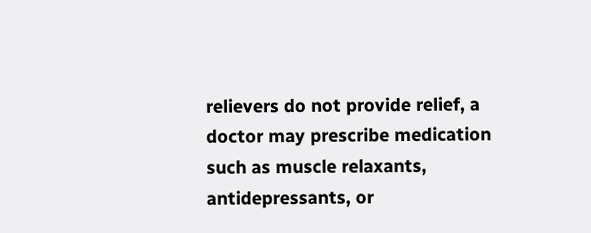relievers do not provide relief, a doctor may prescribe medication such as muscle relaxants, antidepressants, or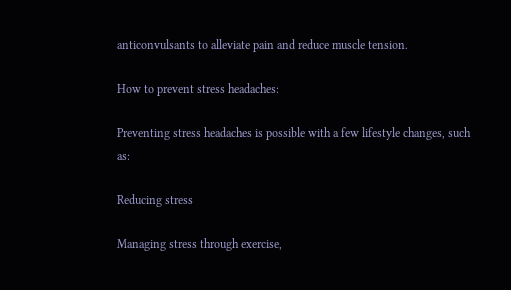anticonvulsants to alleviate pain and reduce muscle tension.

How to prevent stress headaches:

Preventing stress headaches is possible with a few lifestyle changes, such as:

Reducing stress

Managing stress through exercise,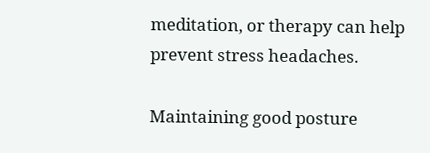meditation, or therapy can help prevent stress headaches.

Maintaining good posture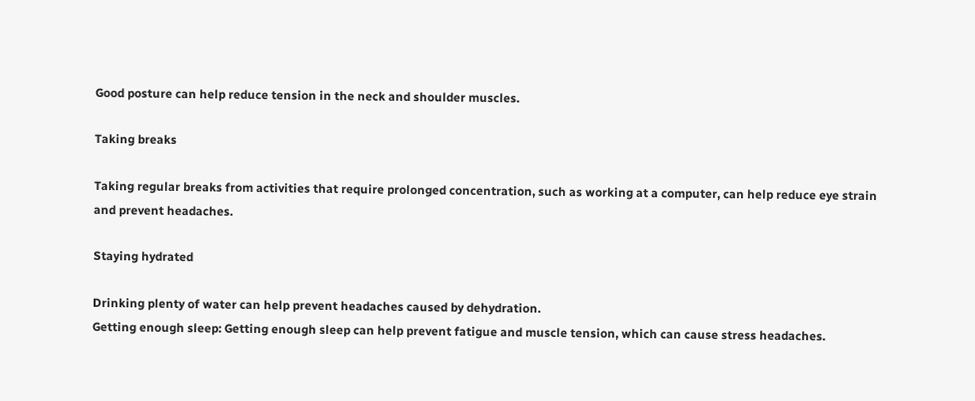Good posture can help reduce tension in the neck and shoulder muscles.

Taking breaks

Taking regular breaks from activities that require prolonged concentration, such as working at a computer, can help reduce eye strain and prevent headaches.

Staying hydrated

Drinking plenty of water can help prevent headaches caused by dehydration.
Getting enough sleep: Getting enough sleep can help prevent fatigue and muscle tension, which can cause stress headaches.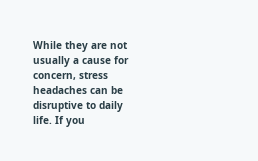While they are not usually a cause for concern, stress headaches can be disruptive to daily life. If you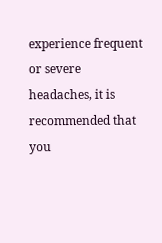experience frequent or severe headaches, it is recommended that you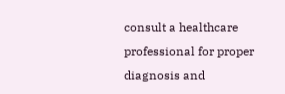consult a healthcare professional for proper diagnosis and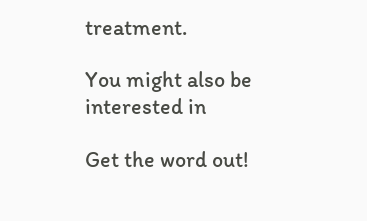treatment.

You might also be interested in

Get the word out!